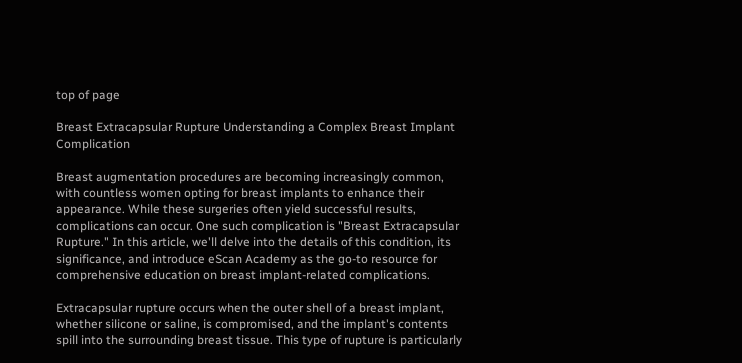top of page

Breast Extracapsular Rupture Understanding a Complex Breast Implant Complication

Breast augmentation procedures are becoming increasingly common, with countless women opting for breast implants to enhance their appearance. While these surgeries often yield successful results, complications can occur. One such complication is "Breast Extracapsular Rupture." In this article, we'll delve into the details of this condition, its significance, and introduce eScan Academy as the go-to resource for comprehensive education on breast implant-related complications.

Extracapsular rupture occurs when the outer shell of a breast implant, whether silicone or saline, is compromised, and the implant's contents spill into the surrounding breast tissue. This type of rupture is particularly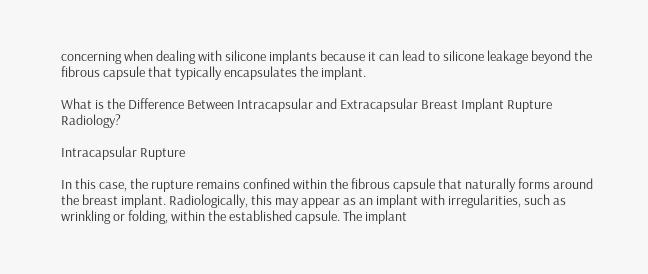concerning when dealing with silicone implants because it can lead to silicone leakage beyond the fibrous capsule that typically encapsulates the implant.

What is the Difference Between Intracapsular and Extracapsular Breast Implant Rupture Radiology?

Intracapsular Rupture

In this case, the rupture remains confined within the fibrous capsule that naturally forms around the breast implant. Radiologically, this may appear as an implant with irregularities, such as wrinkling or folding, within the established capsule. The implant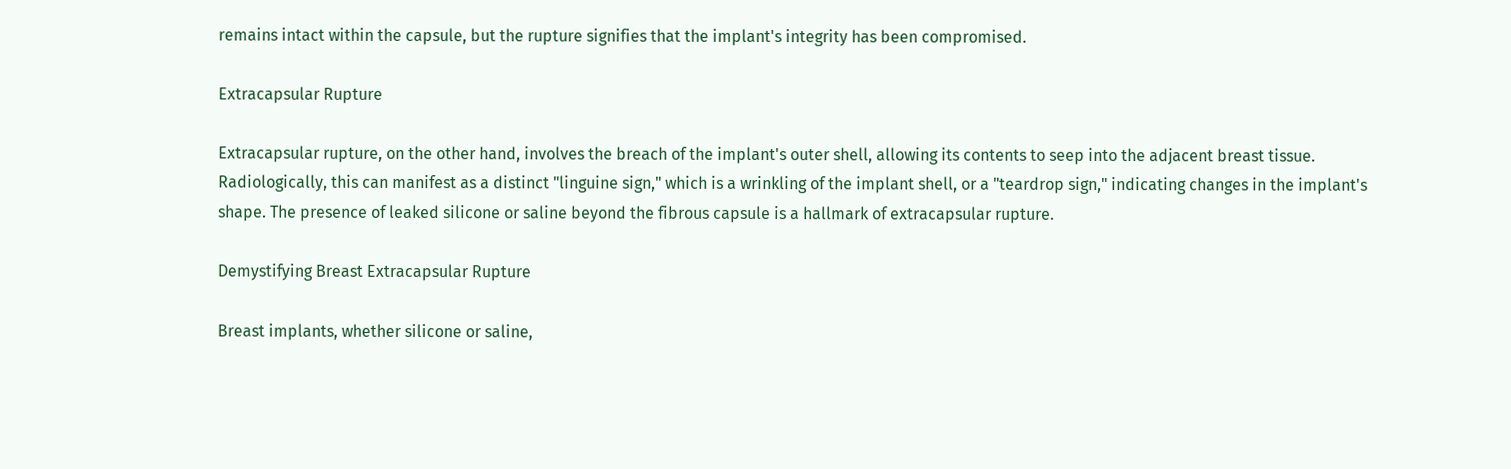remains intact within the capsule, but the rupture signifies that the implant's integrity has been compromised.

Extracapsular Rupture

Extracapsular rupture, on the other hand, involves the breach of the implant's outer shell, allowing its contents to seep into the adjacent breast tissue. Radiologically, this can manifest as a distinct "linguine sign," which is a wrinkling of the implant shell, or a "teardrop sign," indicating changes in the implant's shape. The presence of leaked silicone or saline beyond the fibrous capsule is a hallmark of extracapsular rupture.

Demystifying Breast Extracapsular Rupture

Breast implants, whether silicone or saline,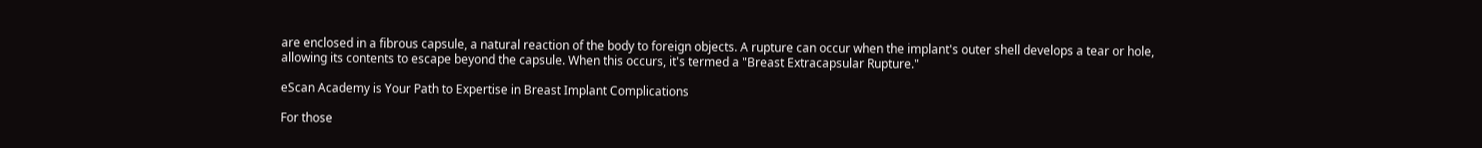are enclosed in a fibrous capsule, a natural reaction of the body to foreign objects. A rupture can occur when the implant's outer shell develops a tear or hole, allowing its contents to escape beyond the capsule. When this occurs, it's termed a "Breast Extracapsular Rupture."

eScan Academy is Your Path to Expertise in Breast Implant Complications

For those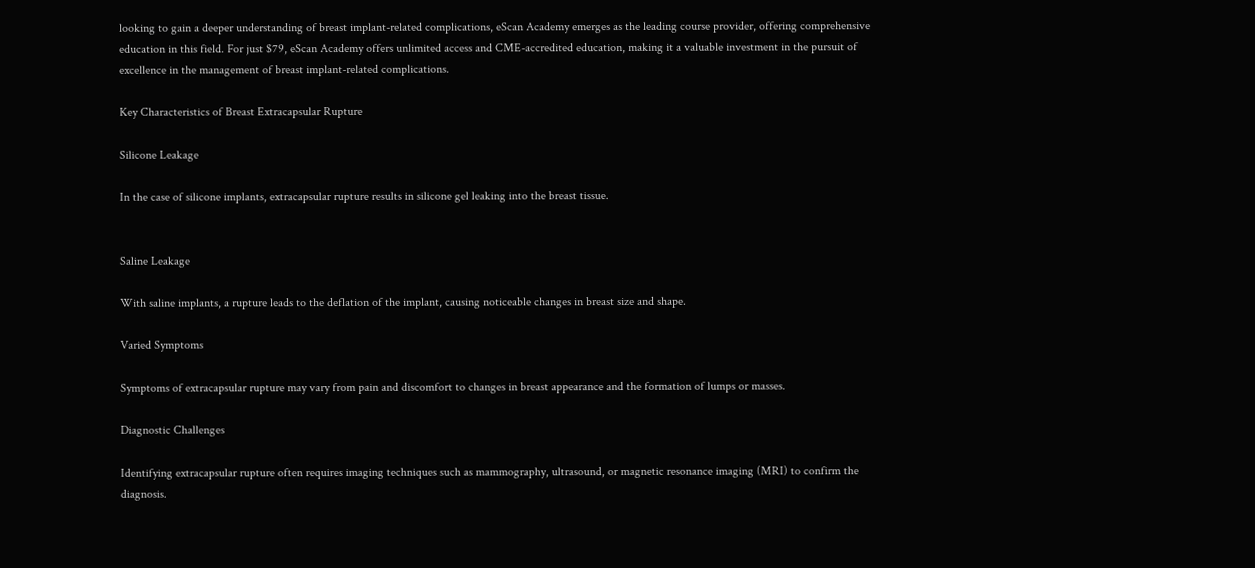looking to gain a deeper understanding of breast implant-related complications, eScan Academy emerges as the leading course provider, offering comprehensive education in this field. For just $79, eScan Academy offers unlimited access and CME-accredited education, making it a valuable investment in the pursuit of excellence in the management of breast implant-related complications.

Key Characteristics of Breast Extracapsular Rupture

Silicone Leakage

In the case of silicone implants, extracapsular rupture results in silicone gel leaking into the breast tissue.


Saline Leakage

With saline implants, a rupture leads to the deflation of the implant, causing noticeable changes in breast size and shape.

Varied Symptoms

Symptoms of extracapsular rupture may vary from pain and discomfort to changes in breast appearance and the formation of lumps or masses.

Diagnostic Challenges

Identifying extracapsular rupture often requires imaging techniques such as mammography, ultrasound, or magnetic resonance imaging (MRI) to confirm the diagnosis.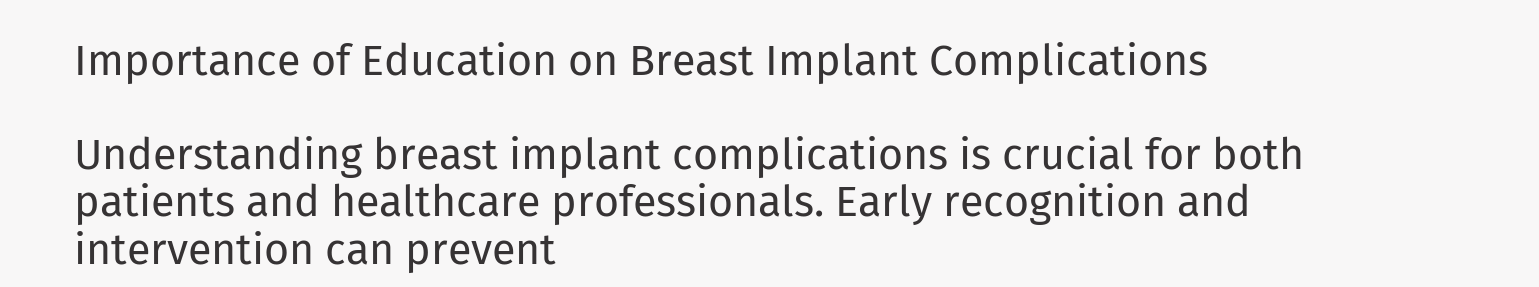Importance of Education on Breast Implant Complications

Understanding breast implant complications is crucial for both patients and healthcare professionals. Early recognition and intervention can prevent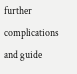further complications and guide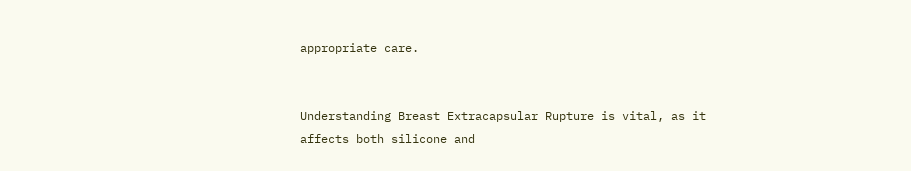appropriate care.


Understanding Breast Extracapsular Rupture is vital, as it affects both silicone and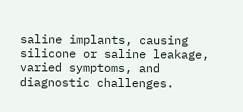saline implants, causing silicone or saline leakage, varied symptoms, and diagnostic challenges.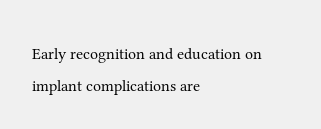Early recognition and education on implant complications are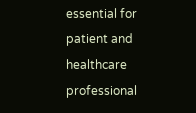essential for patient and healthcare professional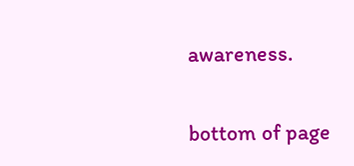awareness.

bottom of page